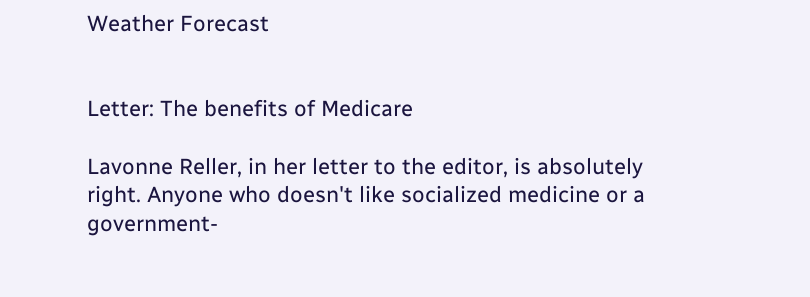Weather Forecast


Letter: The benefits of Medicare

Lavonne Reller, in her letter to the editor, is absolutely right. Anyone who doesn't like socialized medicine or a government-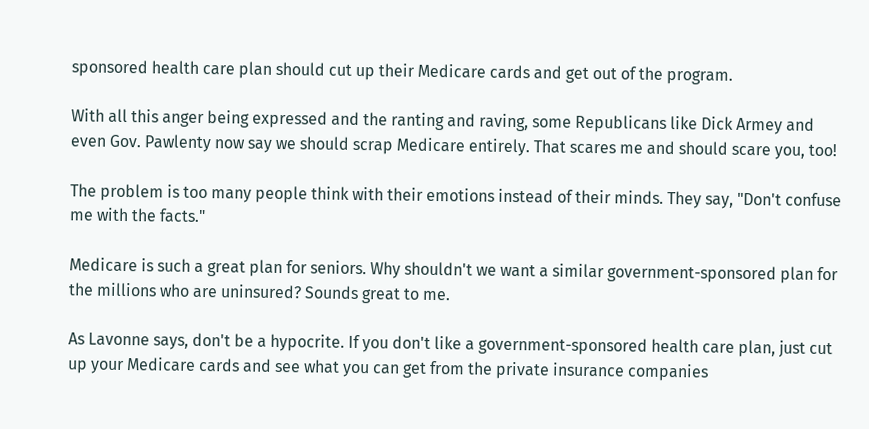sponsored health care plan should cut up their Medicare cards and get out of the program.

With all this anger being expressed and the ranting and raving, some Republicans like Dick Armey and even Gov. Pawlenty now say we should scrap Medicare entirely. That scares me and should scare you, too!

The problem is too many people think with their emotions instead of their minds. They say, "Don't confuse me with the facts."

Medicare is such a great plan for seniors. Why shouldn't we want a similar government-sponsored plan for the millions who are uninsured? Sounds great to me.

As Lavonne says, don't be a hypocrite. If you don't like a government-sponsored health care plan, just cut up your Medicare cards and see what you can get from the private insurance companies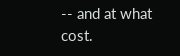-- and at what cost.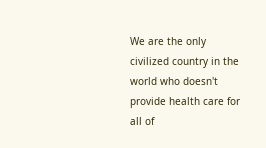We are the only civilized country in the world who doesn't provide health care for all of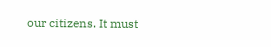our citizens. It must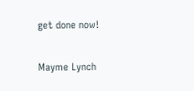get done now!

Mayme Lynch